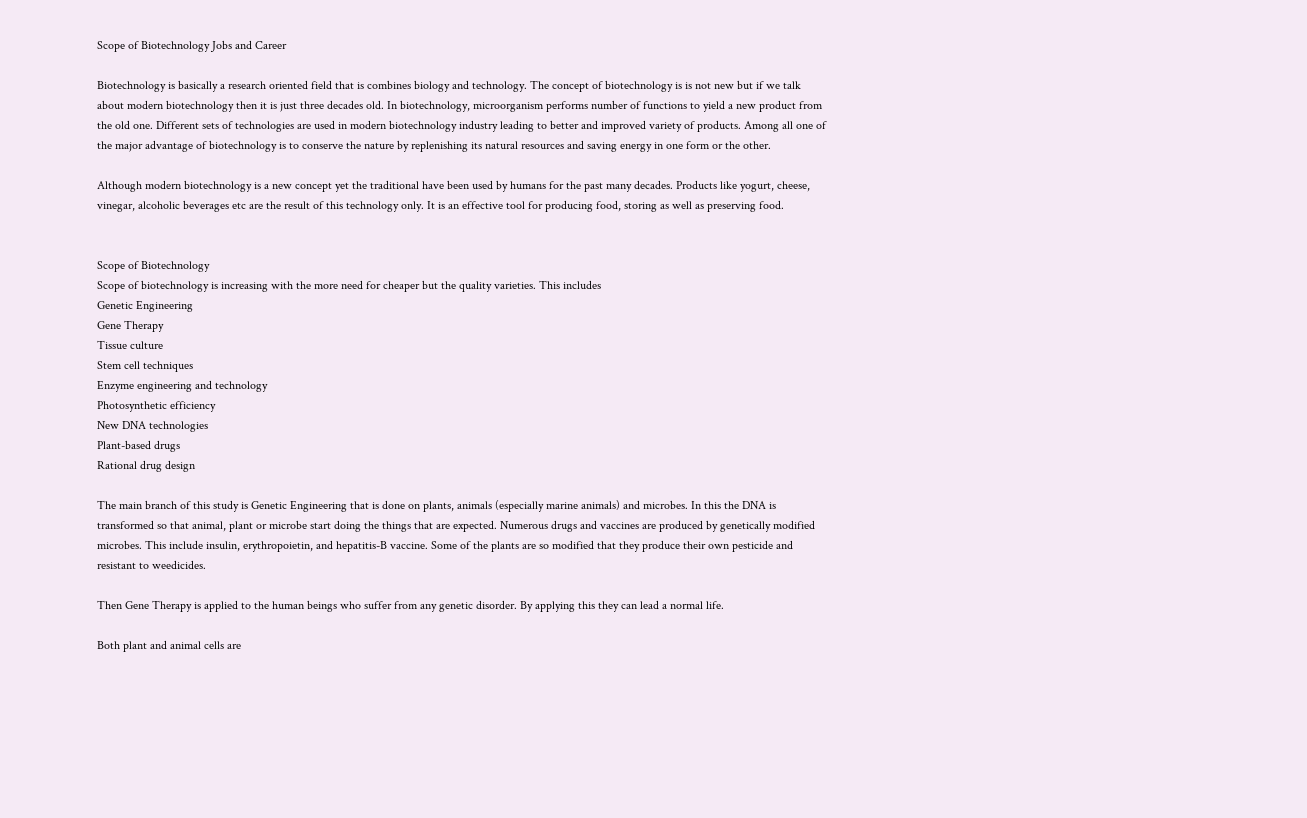Scope of Biotechnology Jobs and Career

Biotechnology is basically a research oriented field that is combines biology and technology. The concept of biotechnology is is not new but if we talk about modern biotechnology then it is just three decades old. In biotechnology, microorganism performs number of functions to yield a new product from the old one. Different sets of technologies are used in modern biotechnology industry leading to better and improved variety of products. Among all one of the major advantage of biotechnology is to conserve the nature by replenishing its natural resources and saving energy in one form or the other.

Although modern biotechnology is a new concept yet the traditional have been used by humans for the past many decades. Products like yogurt, cheese, vinegar, alcoholic beverages etc are the result of this technology only. It is an effective tool for producing food, storing as well as preserving food.


Scope of Biotechnology
Scope of biotechnology is increasing with the more need for cheaper but the quality varieties. This includes
Genetic Engineering
Gene Therapy
Tissue culture
Stem cell techniques
Enzyme engineering and technology
Photosynthetic efficiency
New DNA technologies
Plant-based drugs
Rational drug design

The main branch of this study is Genetic Engineering that is done on plants, animals (especially marine animals) and microbes. In this the DNA is transformed so that animal, plant or microbe start doing the things that are expected. Numerous drugs and vaccines are produced by genetically modified microbes. This include insulin, erythropoietin, and hepatitis-B vaccine. Some of the plants are so modified that they produce their own pesticide and resistant to weedicides.

Then Gene Therapy is applied to the human beings who suffer from any genetic disorder. By applying this they can lead a normal life.

Both plant and animal cells are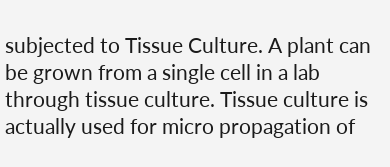subjected to Tissue Culture. A plant can be grown from a single cell in a lab through tissue culture. Tissue culture is actually used for micro propagation of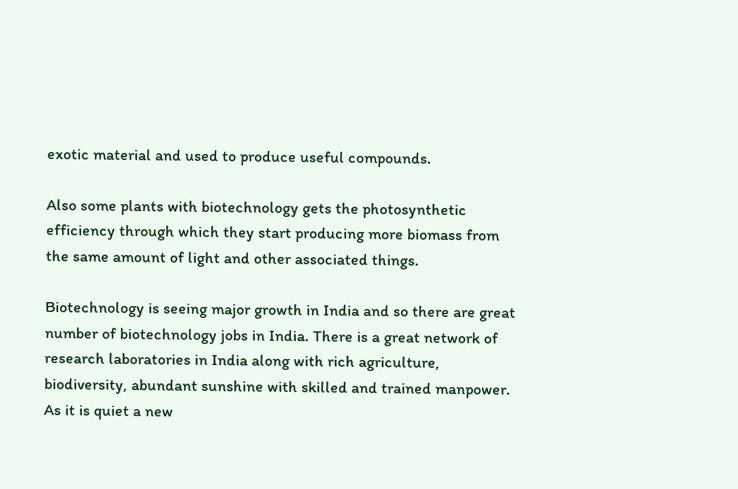exotic material and used to produce useful compounds.

Also some plants with biotechnology gets the photosynthetic efficiency through which they start producing more biomass from the same amount of light and other associated things.

Biotechnology is seeing major growth in India and so there are great number of biotechnology jobs in India. There is a great network of research laboratories in India along with rich agriculture, biodiversity, abundant sunshine with skilled and trained manpower. As it is quiet a new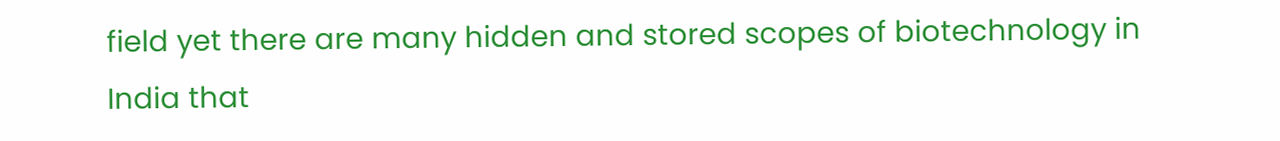field yet there are many hidden and stored scopes of biotechnology in India that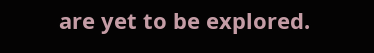are yet to be explored.